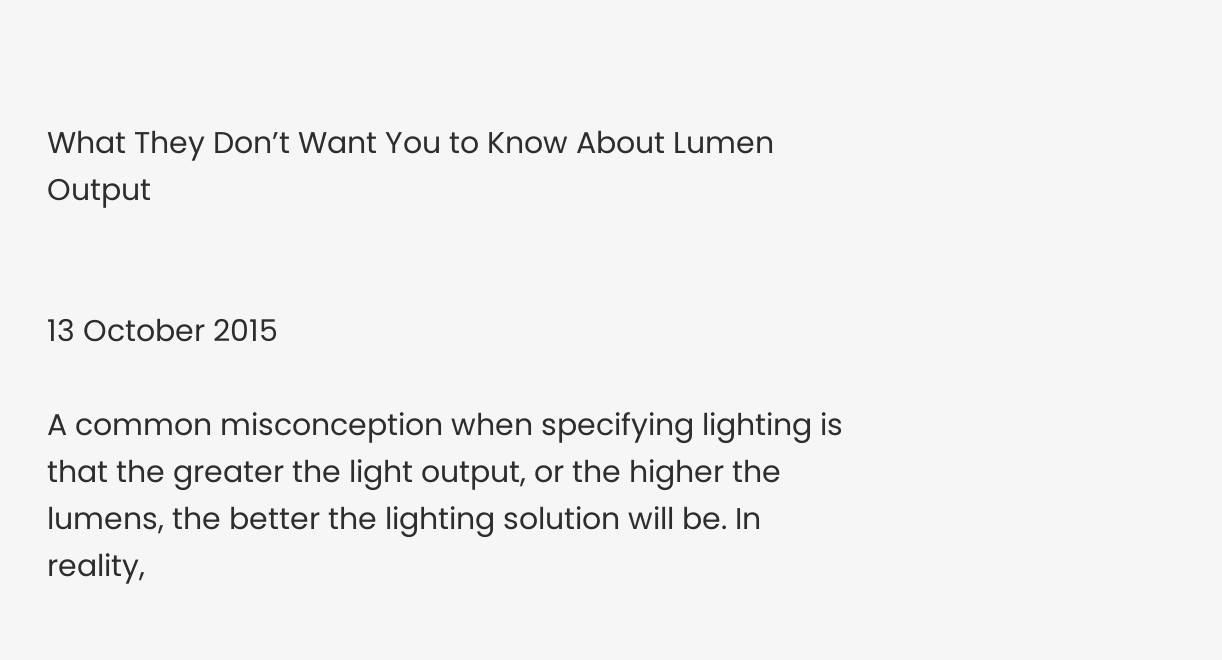What They Don’t Want You to Know About Lumen Output


13 October 2015

A common misconception when specifying lighting is that the greater the light output, or the higher the lumens, the better the lighting solution will be. In reality,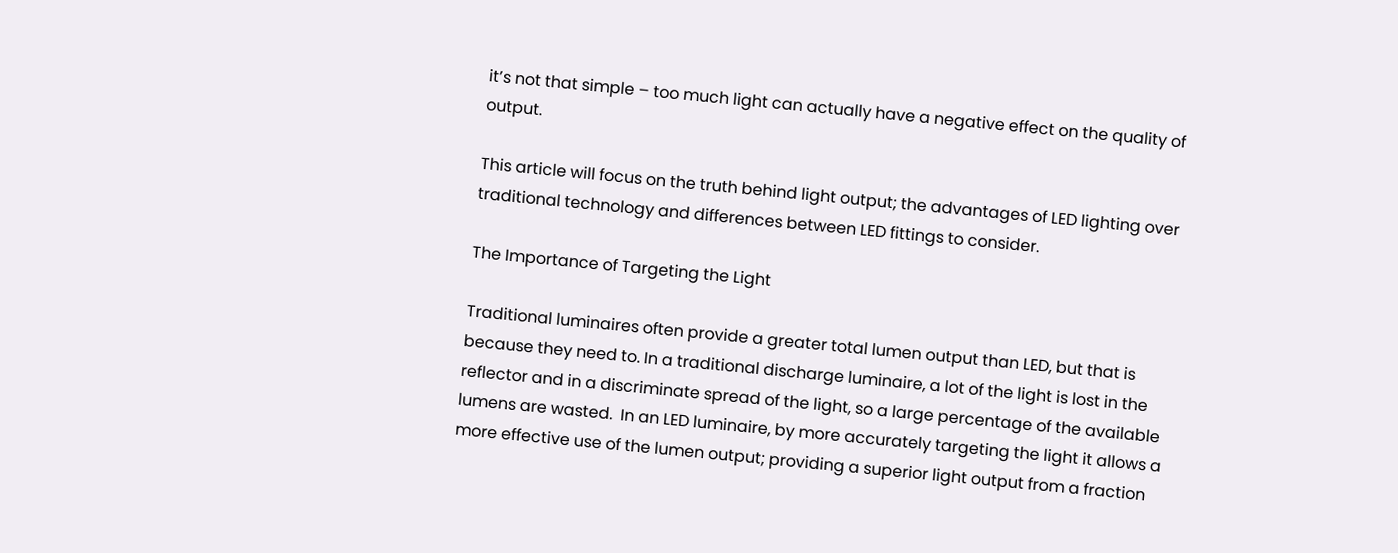it’s not that simple – too much light can actually have a negative effect on the quality of output.

This article will focus on the truth behind light output; the advantages of LED lighting over traditional technology and differences between LED fittings to consider.

The Importance of Targeting the Light

Traditional luminaires often provide a greater total lumen output than LED, but that is because they need to. In a traditional discharge luminaire, a lot of the light is lost in the reflector and in a discriminate spread of the light, so a large percentage of the available lumens are wasted.  In an LED luminaire, by more accurately targeting the light it allows a more effective use of the lumen output; providing a superior light output from a fraction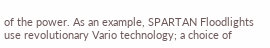of the power. As an example, SPARTAN Floodlights use revolutionary Vario technology; a choice of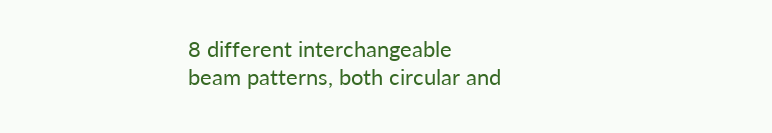8 different interchangeable beam patterns, both circular and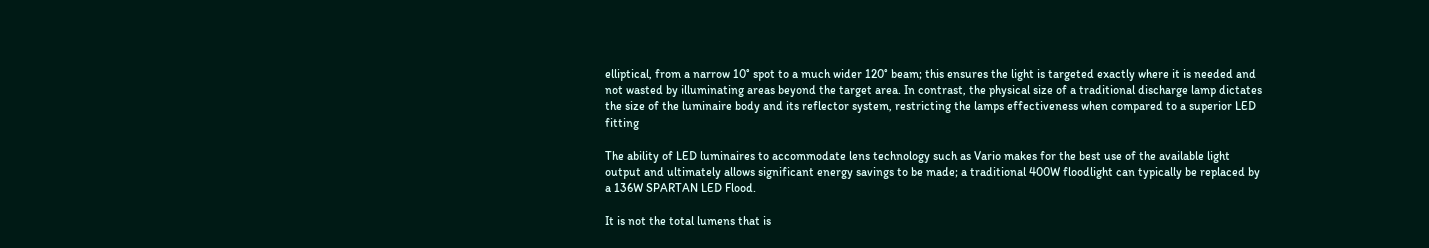elliptical, from a narrow 10° spot to a much wider 120° beam; this ensures the light is targeted exactly where it is needed and not wasted by illuminating areas beyond the target area. In contrast, the physical size of a traditional discharge lamp dictates the size of the luminaire body and its reflector system, restricting the lamps effectiveness when compared to a superior LED fitting

The ability of LED luminaires to accommodate lens technology such as Vario makes for the best use of the available light output and ultimately allows significant energy savings to be made; a traditional 400W floodlight can typically be replaced by a 136W SPARTAN LED Flood.

It is not the total lumens that is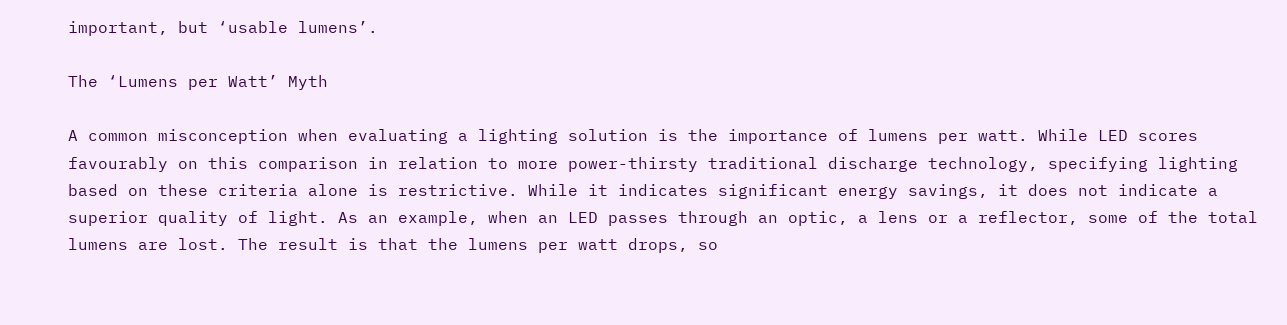important, but ‘usable lumens’.

The ‘Lumens per Watt’ Myth

A common misconception when evaluating a lighting solution is the importance of lumens per watt. While LED scores favourably on this comparison in relation to more power-thirsty traditional discharge technology, specifying lighting based on these criteria alone is restrictive. While it indicates significant energy savings, it does not indicate a superior quality of light. As an example, when an LED passes through an optic, a lens or a reflector, some of the total lumens are lost. The result is that the lumens per watt drops, so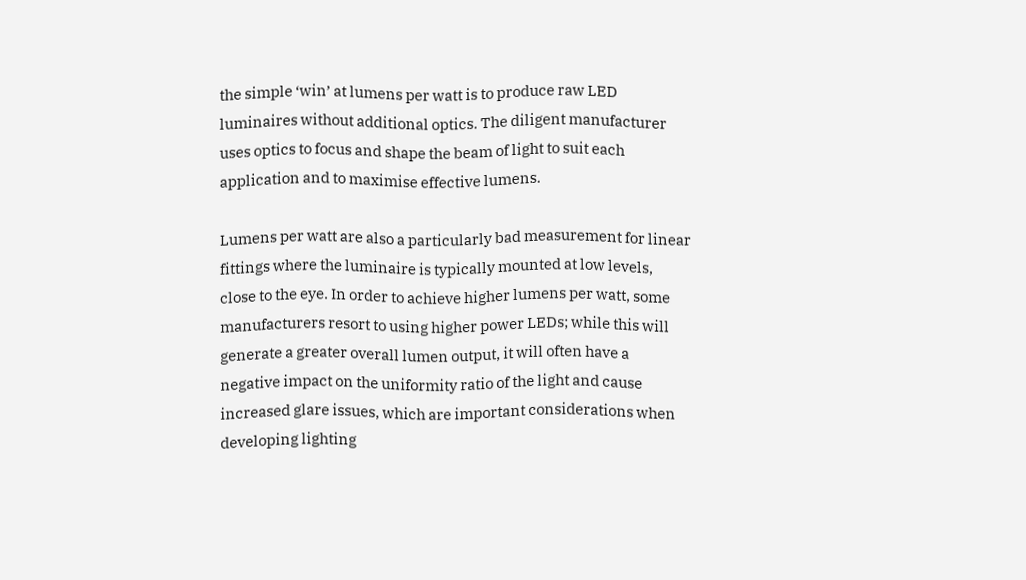the simple ‘win’ at lumens per watt is to produce raw LED luminaires without additional optics. The diligent manufacturer uses optics to focus and shape the beam of light to suit each application and to maximise effective lumens.

Lumens per watt are also a particularly bad measurement for linear fittings where the luminaire is typically mounted at low levels, close to the eye. In order to achieve higher lumens per watt, some manufacturers resort to using higher power LEDs; while this will generate a greater overall lumen output, it will often have a negative impact on the uniformity ratio of the light and cause increased glare issues, which are important considerations when developing lighting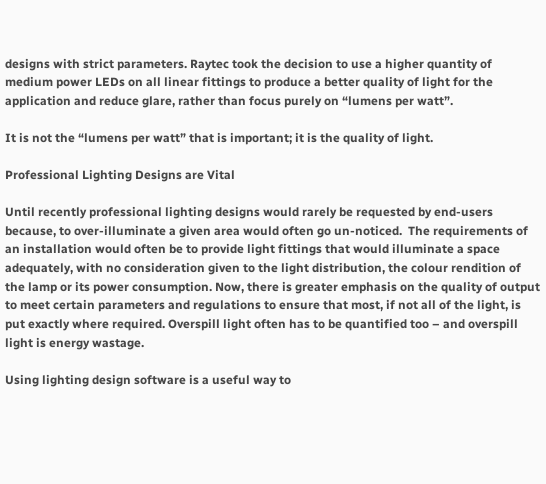designs with strict parameters. Raytec took the decision to use a higher quantity of medium power LEDs on all linear fittings to produce a better quality of light for the application and reduce glare, rather than focus purely on “lumens per watt”.

It is not the “lumens per watt” that is important; it is the quality of light.

Professional Lighting Designs are Vital

Until recently professional lighting designs would rarely be requested by end-users because, to over-illuminate a given area would often go un-noticed.  The requirements of an installation would often be to provide light fittings that would illuminate a space adequately, with no consideration given to the light distribution, the colour rendition of the lamp or its power consumption. Now, there is greater emphasis on the quality of output to meet certain parameters and regulations to ensure that most, if not all of the light, is put exactly where required. Overspill light often has to be quantified too – and overspill light is energy wastage.

Using lighting design software is a useful way to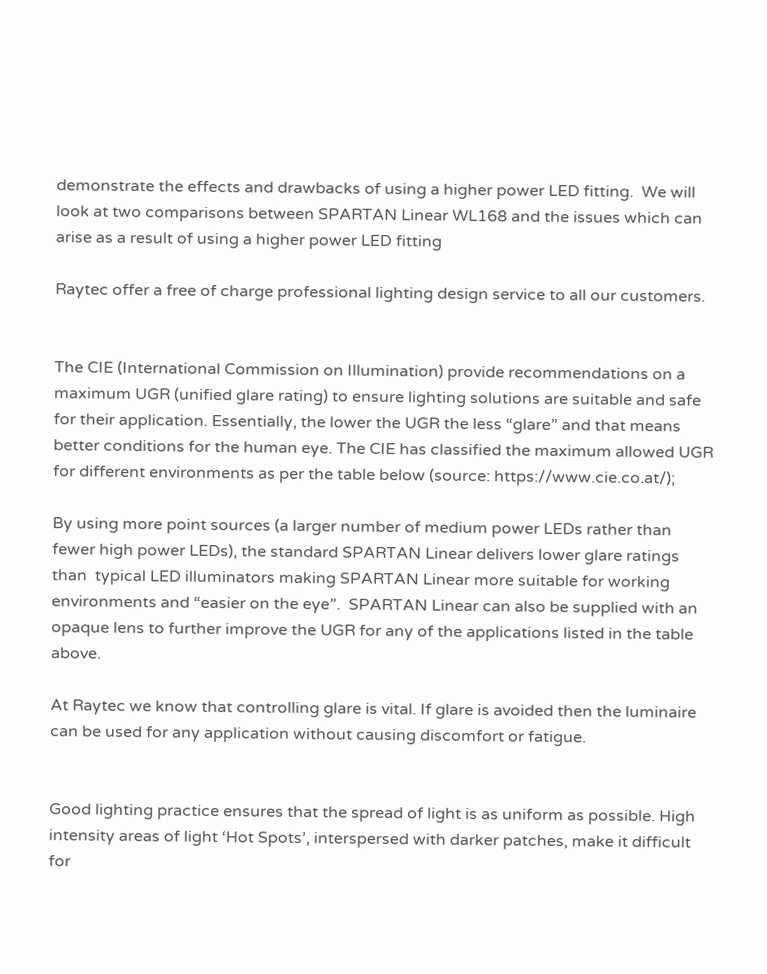demonstrate the effects and drawbacks of using a higher power LED fitting.  We will look at two comparisons between SPARTAN Linear WL168 and the issues which can arise as a result of using a higher power LED fitting

Raytec offer a free of charge professional lighting design service to all our customers.


The CIE (International Commission on Illumination) provide recommendations on a maximum UGR (unified glare rating) to ensure lighting solutions are suitable and safe for their application. Essentially, the lower the UGR the less “glare” and that means better conditions for the human eye. The CIE has classified the maximum allowed UGR for different environments as per the table below (source: https://www.cie.co.at/);

By using more point sources (a larger number of medium power LEDs rather than fewer high power LEDs), the standard SPARTAN Linear delivers lower glare ratings than  typical LED illuminators making SPARTAN Linear more suitable for working environments and “easier on the eye”.  SPARTAN Linear can also be supplied with an opaque lens to further improve the UGR for any of the applications listed in the table above.

At Raytec we know that controlling glare is vital. If glare is avoided then the luminaire can be used for any application without causing discomfort or fatigue.


Good lighting practice ensures that the spread of light is as uniform as possible. High intensity areas of light ‘Hot Spots’, interspersed with darker patches, make it difficult for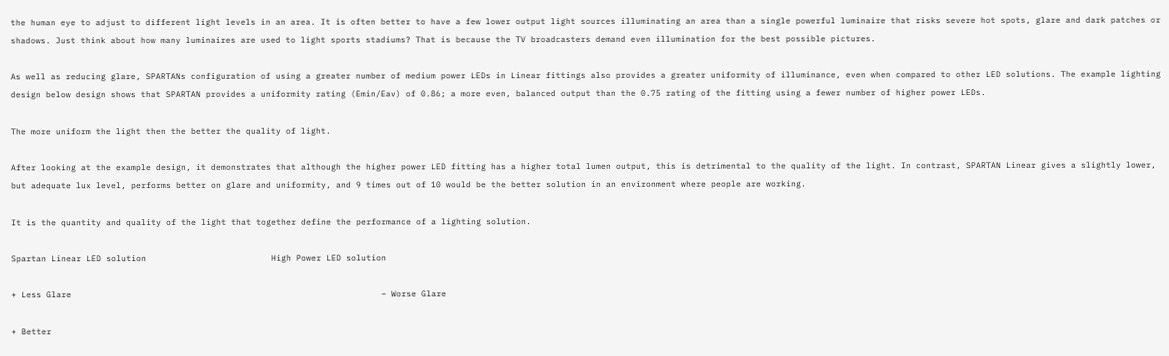the human eye to adjust to different light levels in an area. It is often better to have a few lower output light sources illuminating an area than a single powerful luminaire that risks severe hot spots, glare and dark patches or shadows. Just think about how many luminaires are used to light sports stadiums? That is because the TV broadcasters demand even illumination for the best possible pictures.

As well as reducing glare, SPARTANs configuration of using a greater number of medium power LEDs in Linear fittings also provides a greater uniformity of illuminance, even when compared to other LED solutions. The example lighting design below design shows that SPARTAN provides a uniformity rating (Emin/Eav) of 0.86; a more even, balanced output than the 0.75 rating of the fitting using a fewer number of higher power LEDs.

The more uniform the light then the better the quality of light.

After looking at the example design, it demonstrates that although the higher power LED fitting has a higher total lumen output, this is detrimental to the quality of the light. In contrast, SPARTAN Linear gives a slightly lower, but adequate lux level, performs better on glare and uniformity, and 9 times out of 10 would be the better solution in an environment where people are working.

It is the quantity and quality of the light that together define the performance of a lighting solution.

Spartan Linear LED solution                         High Power LED solution

+ Less Glare                                                              – Worse Glare

+ Better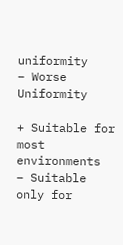uniformity                                                  – Worse Uniformity

+ Suitable for most environments                            – Suitable only for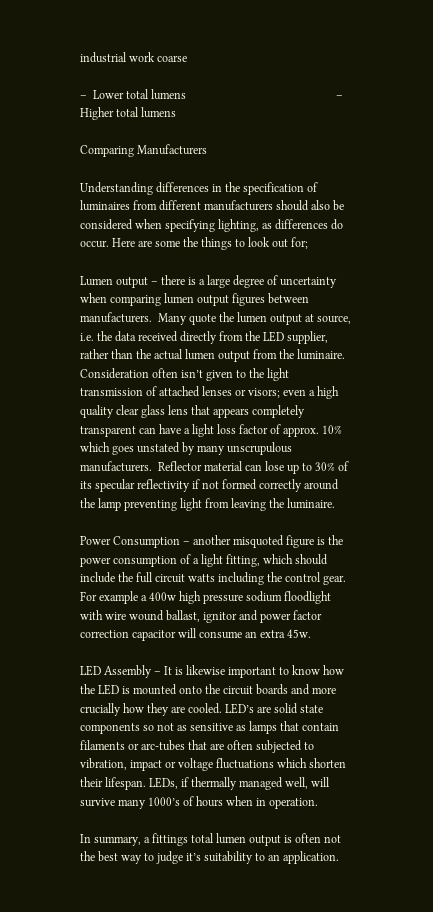industrial work coarse

–  Lower total lumens                                                  – Higher total lumens

Comparing Manufacturers

Understanding differences in the specification of luminaires from different manufacturers should also be considered when specifying lighting, as differences do occur. Here are some the things to look out for;

Lumen output – there is a large degree of uncertainty when comparing lumen output figures between manufacturers.  Many quote the lumen output at source, i.e. the data received directly from the LED supplier, rather than the actual lumen output from the luminaire. Consideration often isn’t given to the light transmission of attached lenses or visors; even a high quality clear glass lens that appears completely transparent can have a light loss factor of approx. 10% which goes unstated by many unscrupulous manufacturers.  Reflector material can lose up to 30% of its specular reflectivity if not formed correctly around the lamp preventing light from leaving the luminaire.

Power Consumption – another misquoted figure is the power consumption of a light fitting, which should include the full circuit watts including the control gear.  For example a 400w high pressure sodium floodlight with wire wound ballast, ignitor and power factor correction capacitor will consume an extra 45w.

LED Assembly – It is likewise important to know how the LED is mounted onto the circuit boards and more crucially how they are cooled. LED’s are solid state components so not as sensitive as lamps that contain filaments or arc-tubes that are often subjected to vibration, impact or voltage fluctuations which shorten their lifespan. LEDs, if thermally managed well, will survive many 1000’s of hours when in operation.

In summary, a fittings total lumen output is often not the best way to judge it’s suitability to an application.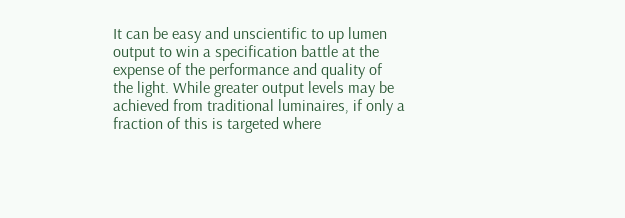It can be easy and unscientific to up lumen output to win a specification battle at the expense of the performance and quality of the light. While greater output levels may be achieved from traditional luminaires, if only a fraction of this is targeted where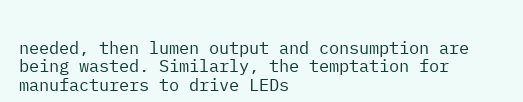needed, then lumen output and consumption are being wasted. Similarly, the temptation for manufacturers to drive LEDs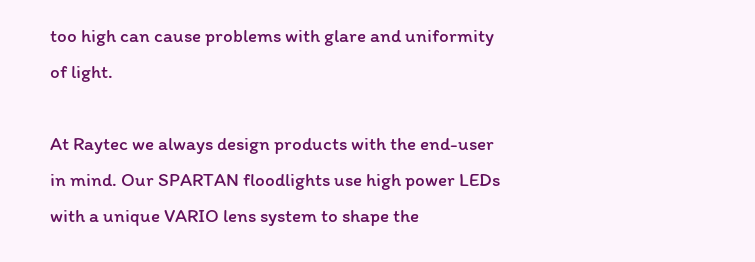too high can cause problems with glare and uniformity of light.

At Raytec we always design products with the end-user in mind. Our SPARTAN floodlights use high power LEDs with a unique VARIO lens system to shape the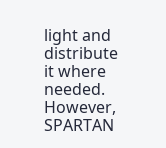light and distribute it where needed. However, SPARTAN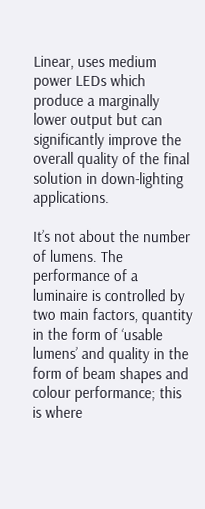Linear, uses medium power LEDs which produce a marginally lower output but can significantly improve the overall quality of the final solution in down-lighting applications.

It’s not about the number of lumens. The performance of a luminaire is controlled by two main factors, quantity in the form of ‘usable lumens’ and quality in the form of beam shapes and colour performance; this is where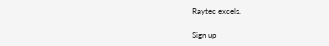Raytec excels.

Sign up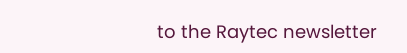to the Raytec newsletter